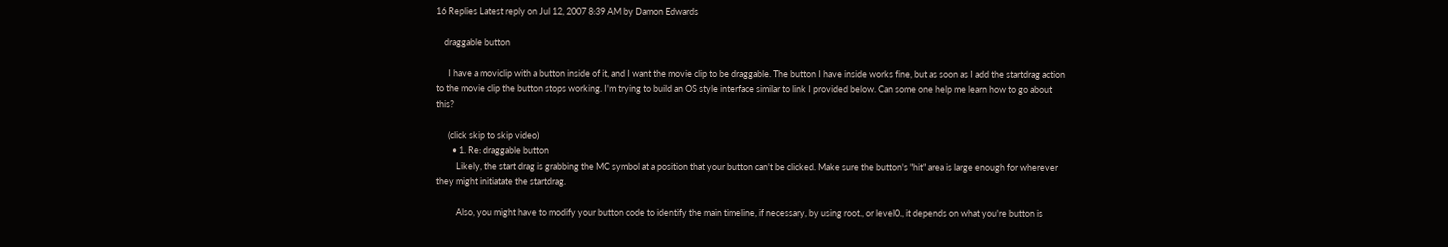16 Replies Latest reply on Jul 12, 2007 8:39 AM by Damon Edwards

    draggable button

      I have a moviclip with a button inside of it, and I want the movie clip to be draggable. The button I have inside works fine, but as soon as I add the startdrag action to the movie clip the button stops working. I'm trying to build an OS style interface similar to link I provided below. Can some one help me learn how to go about this?

      (click skip to skip video)
        • 1. Re: draggable button
          Likely, the start drag is grabbing the MC symbol at a position that your button can't be clicked. Make sure the button's "hit" area is large enough for wherever they might initiatate the startdrag.

          Also, you might have to modify your button code to identify the main timeline, if necessary, by using root., or level0., it depends on what you're button is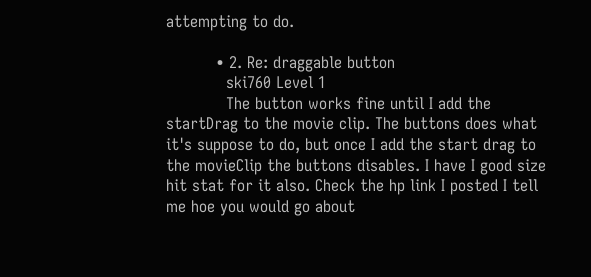attempting to do.

          • 2. Re: draggable button
            ski760 Level 1
            The button works fine until I add the startDrag to the movie clip. The buttons does what it's suppose to do, but once I add the start drag to the movieClip the buttons disables. I have I good size hit stat for it also. Check the hp link I posted I tell me hoe you would go about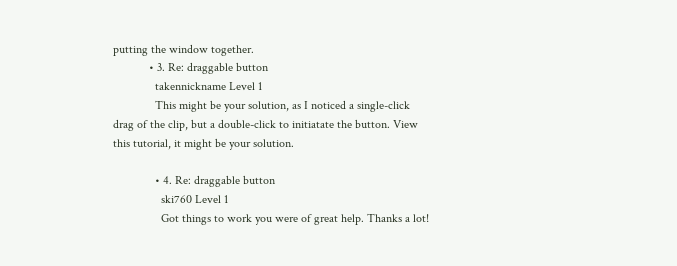putting the window together.
            • 3. Re: draggable button
              takennickname Level 1
              This might be your solution, as I noticed a single-click drag of the clip, but a double-click to initiatate the button. View this tutorial, it might be your solution.

              • 4. Re: draggable button
                ski760 Level 1
                Got things to work you were of great help. Thanks a lot!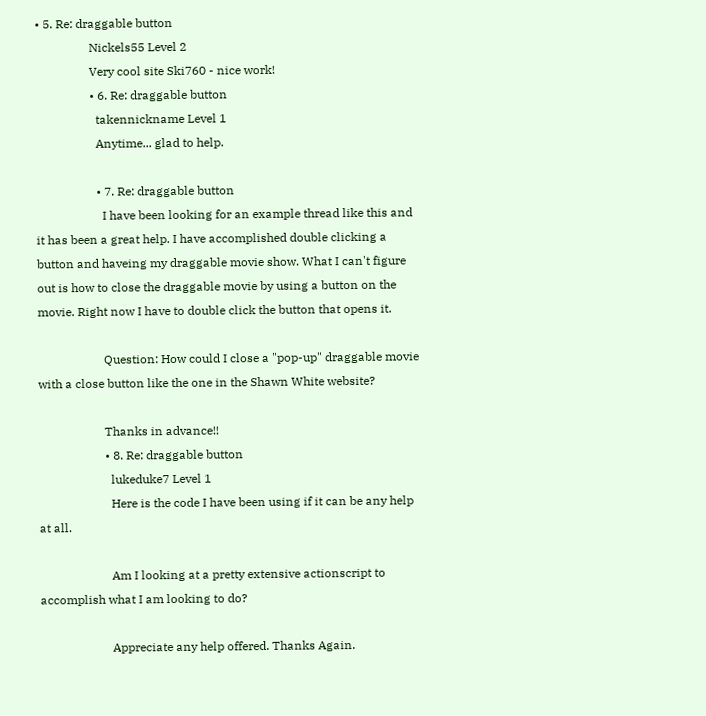• 5. Re: draggable button
                  Nickels55 Level 2
                  Very cool site Ski760 - nice work!
                  • 6. Re: draggable button
                    takennickname Level 1
                    Anytime... glad to help.

                    • 7. Re: draggable button
                      I have been looking for an example thread like this and it has been a great help. I have accomplished double clicking a button and haveing my draggable movie show. What I can't figure out is how to close the draggable movie by using a button on the movie. Right now I have to double click the button that opens it.

                      Question: How could I close a "pop-up" draggable movie with a close button like the one in the Shawn White website?

                      Thanks in advance!!
                      • 8. Re: draggable button
                        lukeduke7 Level 1
                        Here is the code I have been using if it can be any help at all.

                        Am I looking at a pretty extensive actionscript to accomplish what I am looking to do?

                        Appreciate any help offered. Thanks Again.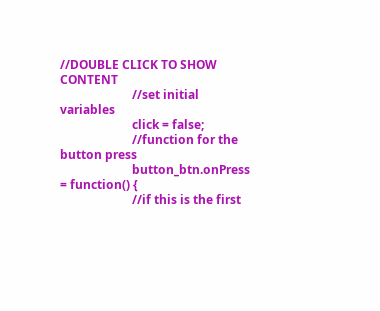//DOUBLE CLICK TO SHOW CONTENT
                        //set initial variables
                        click = false;
                        //function for the button press
                        button_btn.onPress = function() {
                        //if this is the first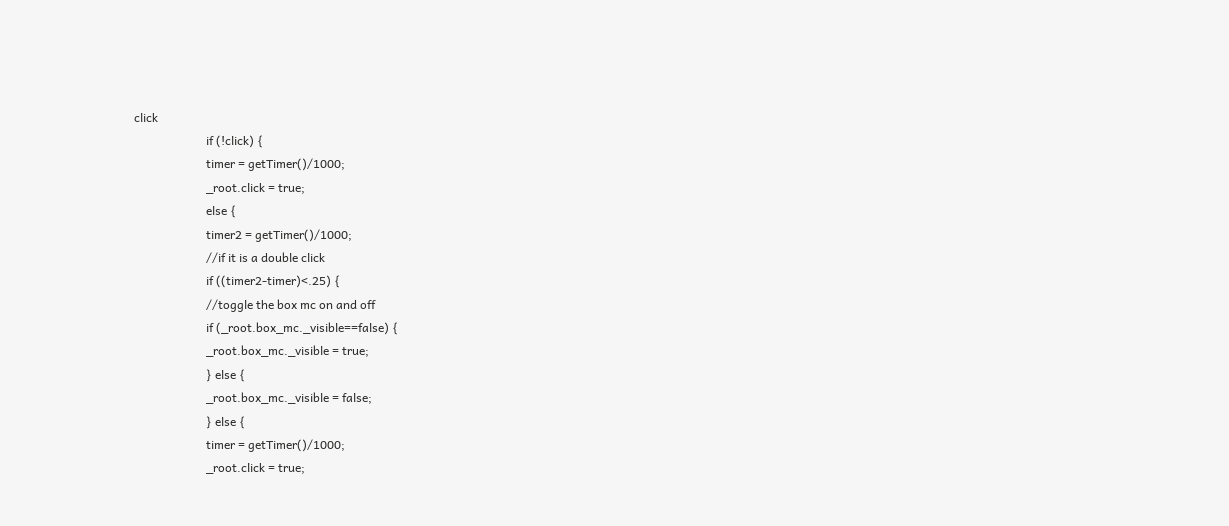click
                        if (!click) {
                        timer = getTimer()/1000;
                        _root.click = true;
                        else {
                        timer2 = getTimer()/1000;
                        //if it is a double click
                        if ((timer2-timer)<.25) {
                        //toggle the box mc on and off
                        if (_root.box_mc._visible==false) {
                        _root.box_mc._visible = true;
                        } else {
                        _root.box_mc._visible = false;
                        } else {
                        timer = getTimer()/1000;
                        _root.click = true;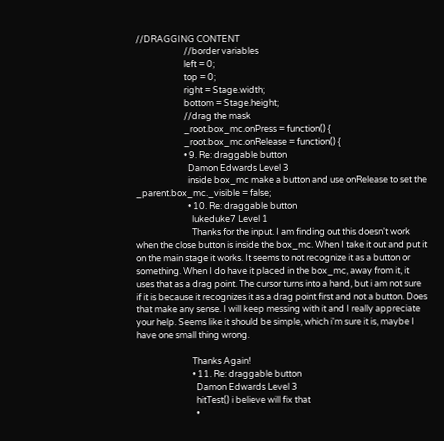//DRAGGING CONTENT
                        //border variables
                        left = 0;
                        top = 0;
                        right = Stage.width;
                        bottom = Stage.height;
                        //drag the mask
                        _root.box_mc.onPress = function() {
                        _root.box_mc.onRelease = function() {
                        • 9. Re: draggable button
                          Damon Edwards Level 3
                          inside box_mc make a button and use onRelease to set the _parent.box_mc._visible = false;
                          • 10. Re: draggable button
                            lukeduke7 Level 1
                            Thanks for the input. I am finding out this doesn't work when the close button is inside the box_mc. When I take it out and put it on the main stage it works. It seems to not recognize it as a button or something. When I do have it placed in the box_mc, away from it, it uses that as a drag point. The cursor turns into a hand, but i am not sure if it is because it recognizes it as a drag point first and not a button. Does that make any sense. I will keep messing with it and I really appreciate your help. Seems like it should be simple, which i'm sure it is, maybe I have one small thing wrong.

                            Thanks Again!
                            • 11. Re: draggable button
                              Damon Edwards Level 3
                              hitTest() i believe will fix that
                              •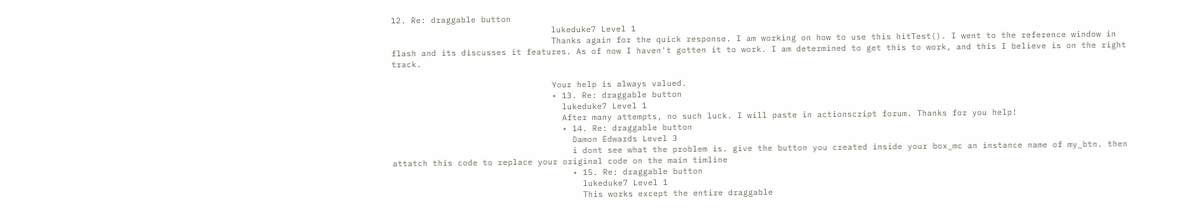12. Re: draggable button
                                lukeduke7 Level 1
                                Thanks again for the quick response. I am working on how to use this hitTest(). I went to the reference window in flash and its discusses it features. As of now I haven't gotten it to work. I am determined to get this to work, and this I believe is on the right track.

                                Your help is always valued.
                                • 13. Re: draggable button
                                  lukeduke7 Level 1
                                  After many attempts, no such luck. I will paste in actionscript forum. Thanks for you help!
                                  • 14. Re: draggable button
                                    Damon Edwards Level 3
                                    i dont see what the problem is. give the button you created inside your box_mc an instance name of my_btn. then attatch this code to replace your original code on the main timline
                                    • 15. Re: draggable button
                                      lukeduke7 Level 1
                                      This works except the entire draggable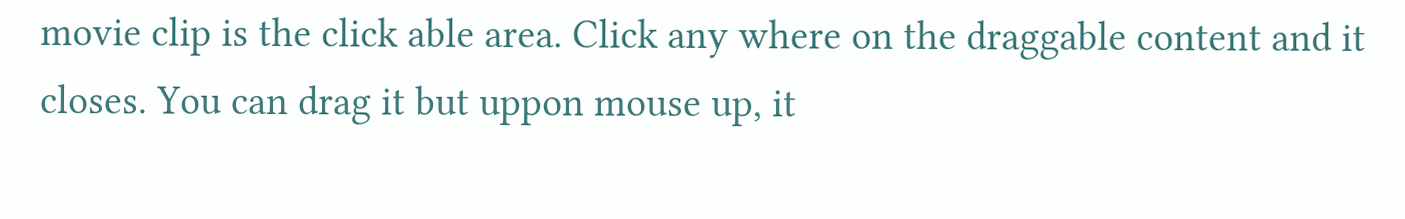movie clip is the click able area. Click any where on the draggable content and it closes. You can drag it but uppon mouse up, it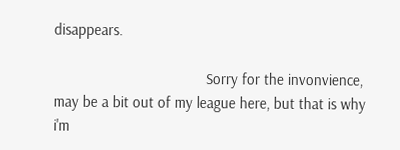disappears.

                                      Sorry for the invonvience, may be a bit out of my league here, but that is why i'm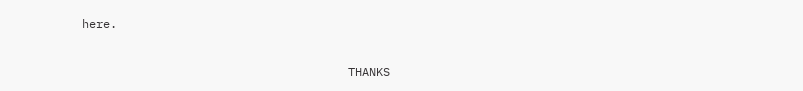here.

                                      THANKS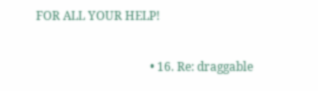FOR ALL YOUR HELP!

                                      • 16. Re: draggable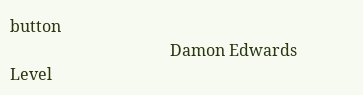button
                                        Damon Edwards Level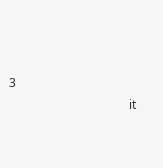3
                                        it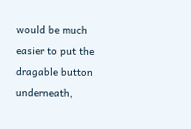would be much easier to put the dragable button underneath,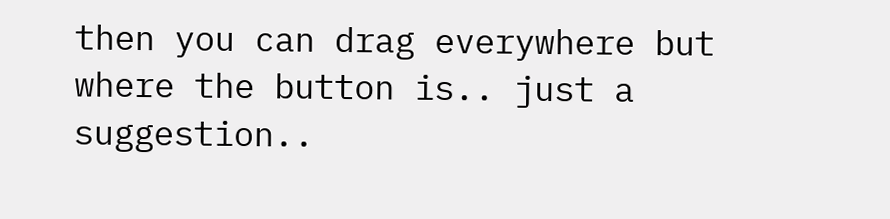then you can drag everywhere but where the button is.. just a suggestion..